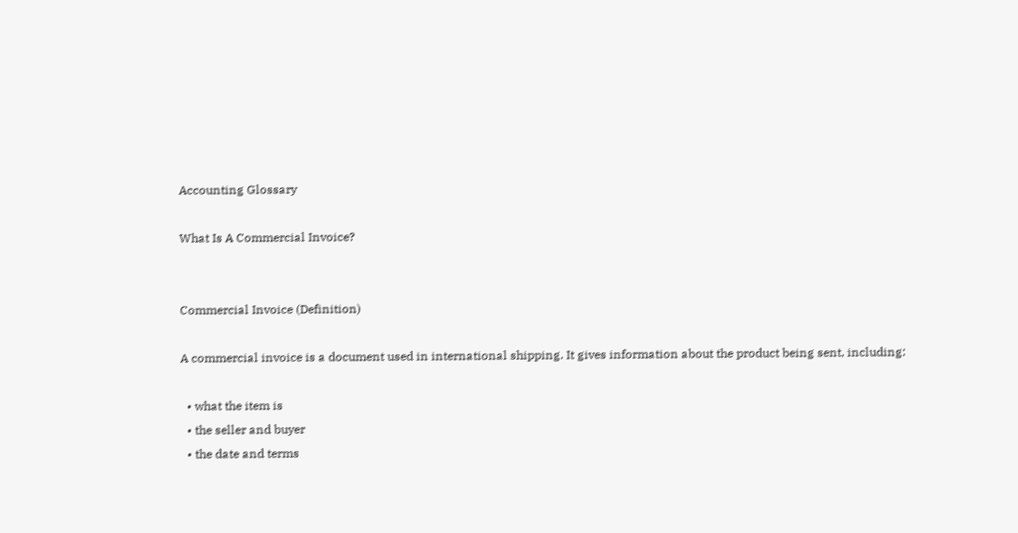Accounting Glossary

What Is A Commercial Invoice?


Commercial Invoice (Definition)

A commercial invoice is a document used in international shipping. It gives information about the product being sent, including:

  • what the item is
  • the seller and buyer
  • the date and terms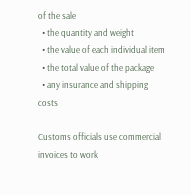of the sale
  • the quantity and weight
  • the value of each individual item
  • the total value of the package
  • any insurance and shipping costs

Customs officials use commercial invoices to work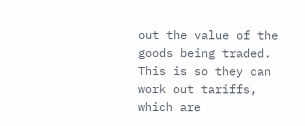out the value of the goods being traded. This is so they can work out tariffs, which are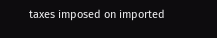taxes imposed on imported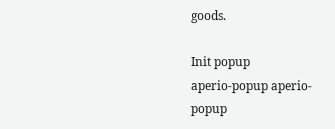goods.

Init popup
aperio-popup aperio-popup